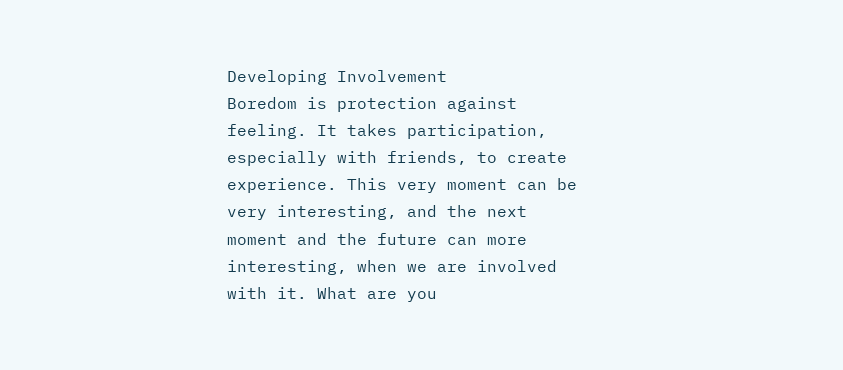Developing Involvement
Boredom is protection against feeling. It takes participation, especially with friends, to create experience. This very moment can be very interesting, and the next moment and the future can more interesting, when we are involved with it. What are you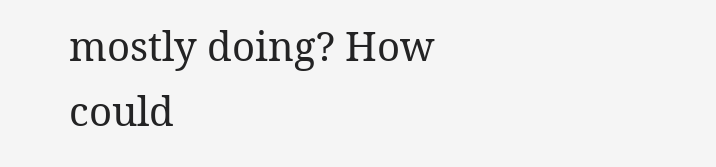mostly doing? How could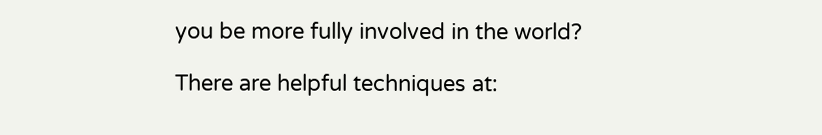you be more fully involved in the world?

There are helpful techniques at: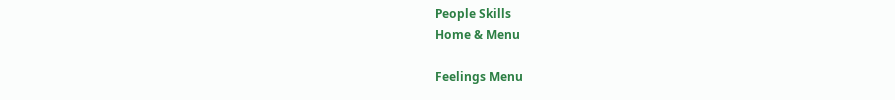People Skills
Home & Menu

Feelings Menu